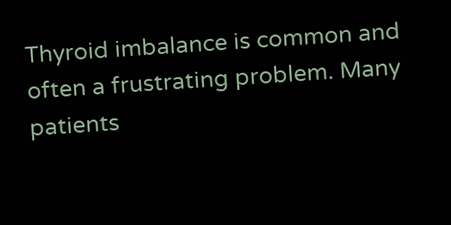Thyroid imbalance is common and often a frustrating problem. Many patients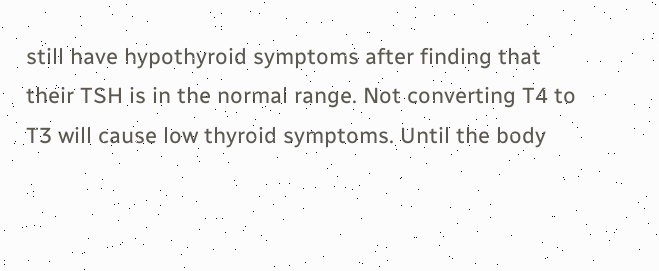still have hypothyroid symptoms after finding that their TSH is in the normal range. Not converting T4 to T3 will cause low thyroid symptoms. Until the body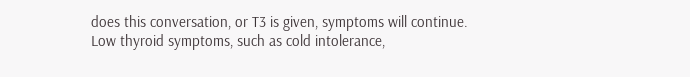does this conversation, or T3 is given, symptoms will continue. Low thyroid symptoms, such as cold intolerance,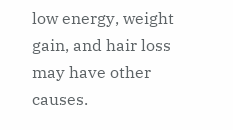low energy, weight gain, and hair loss may have other causes.